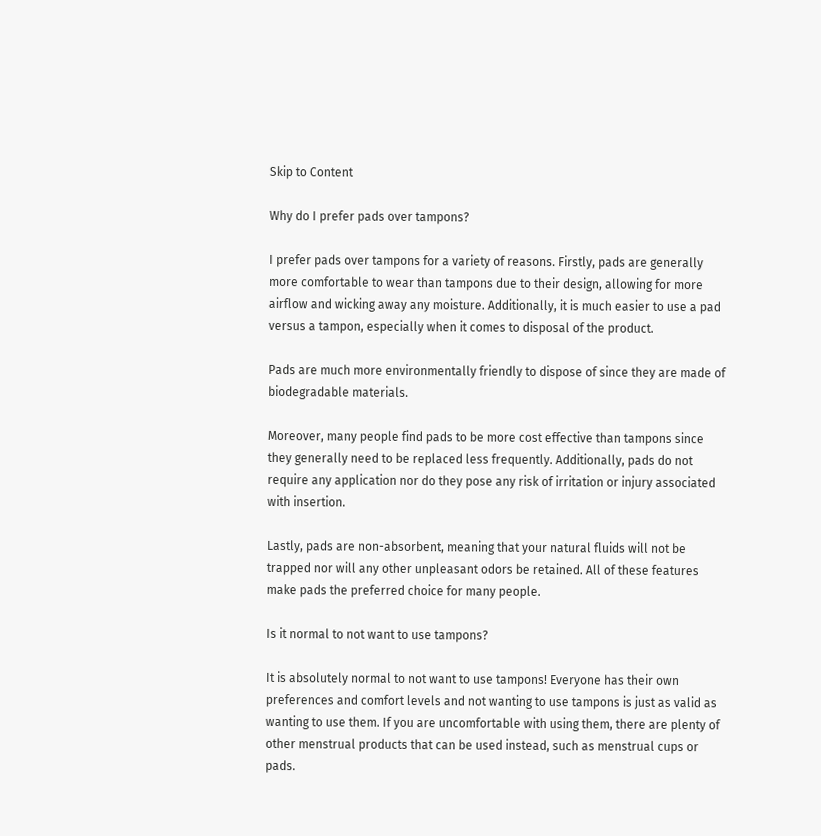Skip to Content

Why do I prefer pads over tampons?

I prefer pads over tampons for a variety of reasons. Firstly, pads are generally more comfortable to wear than tampons due to their design, allowing for more airflow and wicking away any moisture. Additionally, it is much easier to use a pad versus a tampon, especially when it comes to disposal of the product.

Pads are much more environmentally friendly to dispose of since they are made of biodegradable materials.

Moreover, many people find pads to be more cost effective than tampons since they generally need to be replaced less frequently. Additionally, pads do not require any application nor do they pose any risk of irritation or injury associated with insertion.

Lastly, pads are non-absorbent, meaning that your natural fluids will not be trapped nor will any other unpleasant odors be retained. All of these features make pads the preferred choice for many people.

Is it normal to not want to use tampons?

It is absolutely normal to not want to use tampons! Everyone has their own preferences and comfort levels and not wanting to use tampons is just as valid as wanting to use them. If you are uncomfortable with using them, there are plenty of other menstrual products that can be used instead, such as menstrual cups or pads.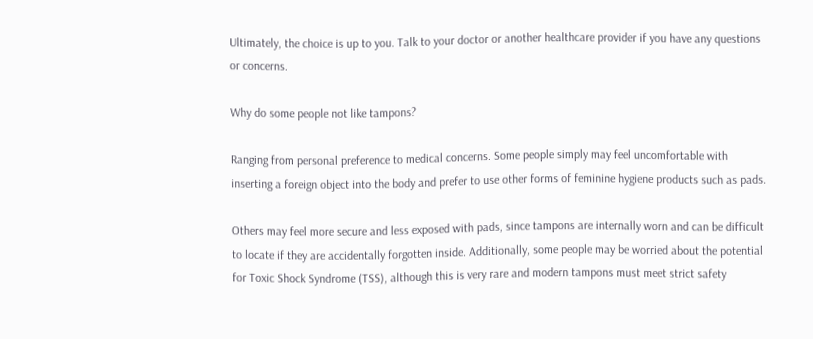Ultimately, the choice is up to you. Talk to your doctor or another healthcare provider if you have any questions or concerns.

Why do some people not like tampons?

Ranging from personal preference to medical concerns. Some people simply may feel uncomfortable with inserting a foreign object into the body and prefer to use other forms of feminine hygiene products such as pads.

Others may feel more secure and less exposed with pads, since tampons are internally worn and can be difficult to locate if they are accidentally forgotten inside. Additionally, some people may be worried about the potential for Toxic Shock Syndrome (TSS), although this is very rare and modern tampons must meet strict safety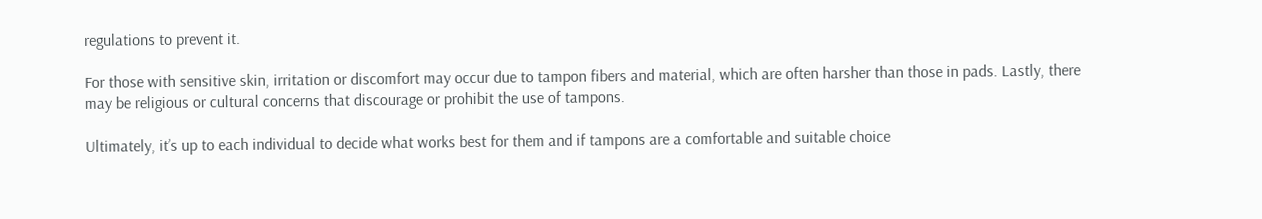regulations to prevent it.

For those with sensitive skin, irritation or discomfort may occur due to tampon fibers and material, which are often harsher than those in pads. Lastly, there may be religious or cultural concerns that discourage or prohibit the use of tampons.

Ultimately, it’s up to each individual to decide what works best for them and if tampons are a comfortable and suitable choice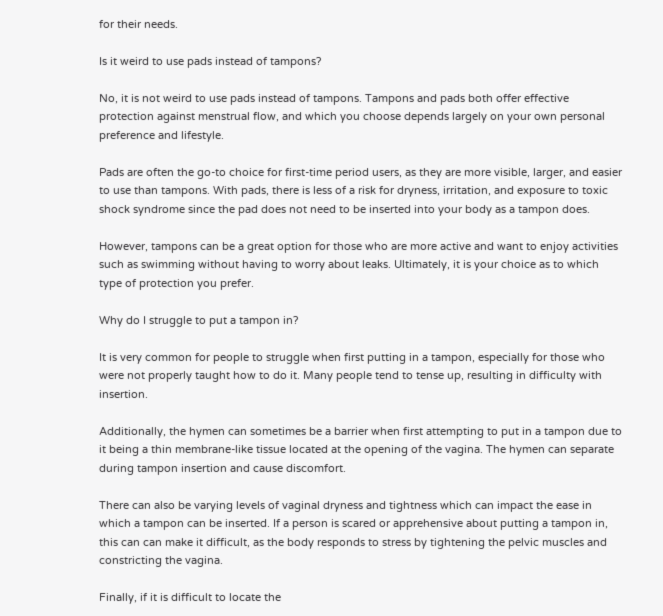for their needs.

Is it weird to use pads instead of tampons?

No, it is not weird to use pads instead of tampons. Tampons and pads both offer effective protection against menstrual flow, and which you choose depends largely on your own personal preference and lifestyle.

Pads are often the go-to choice for first-time period users, as they are more visible, larger, and easier to use than tampons. With pads, there is less of a risk for dryness, irritation, and exposure to toxic shock syndrome since the pad does not need to be inserted into your body as a tampon does.

However, tampons can be a great option for those who are more active and want to enjoy activities such as swimming without having to worry about leaks. Ultimately, it is your choice as to which type of protection you prefer.

Why do I struggle to put a tampon in?

It is very common for people to struggle when first putting in a tampon, especially for those who were not properly taught how to do it. Many people tend to tense up, resulting in difficulty with insertion.

Additionally, the hymen can sometimes be a barrier when first attempting to put in a tampon due to it being a thin membrane-like tissue located at the opening of the vagina. The hymen can separate during tampon insertion and cause discomfort.

There can also be varying levels of vaginal dryness and tightness which can impact the ease in which a tampon can be inserted. If a person is scared or apprehensive about putting a tampon in, this can can make it difficult, as the body responds to stress by tightening the pelvic muscles and constricting the vagina.

Finally, if it is difficult to locate the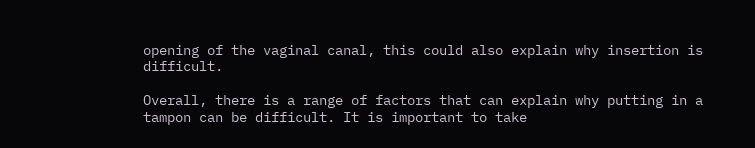opening of the vaginal canal, this could also explain why insertion is difficult.

Overall, there is a range of factors that can explain why putting in a tampon can be difficult. It is important to take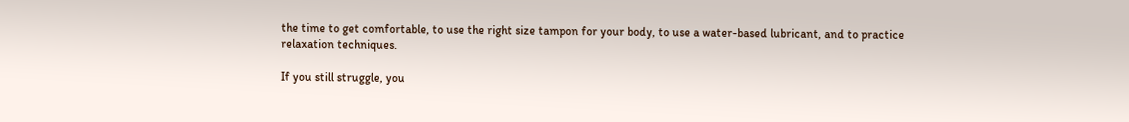the time to get comfortable, to use the right size tampon for your body, to use a water-based lubricant, and to practice relaxation techniques.

If you still struggle, you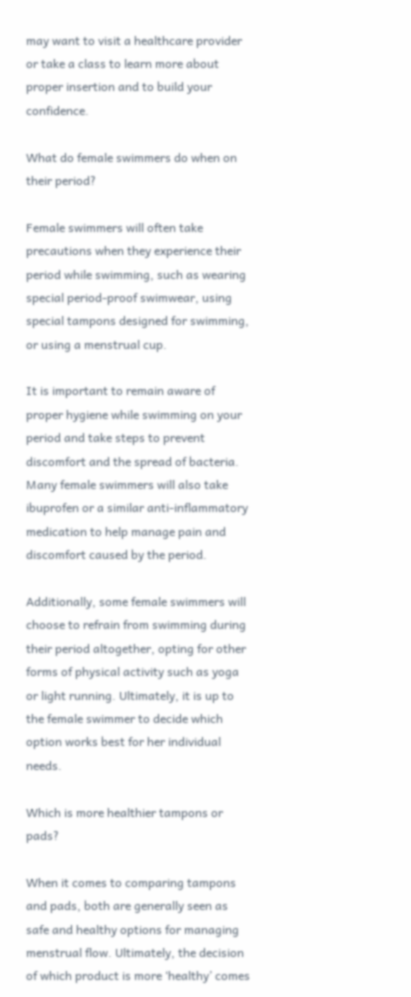may want to visit a healthcare provider or take a class to learn more about proper insertion and to build your confidence.

What do female swimmers do when on their period?

Female swimmers will often take precautions when they experience their period while swimming, such as wearing special period-proof swimwear, using special tampons designed for swimming, or using a menstrual cup.

It is important to remain aware of proper hygiene while swimming on your period and take steps to prevent discomfort and the spread of bacteria. Many female swimmers will also take ibuprofen or a similar anti-inflammatory medication to help manage pain and discomfort caused by the period.

Additionally, some female swimmers will choose to refrain from swimming during their period altogether, opting for other forms of physical activity such as yoga or light running. Ultimately, it is up to the female swimmer to decide which option works best for her individual needs.

Which is more healthier tampons or pads?

When it comes to comparing tampons and pads, both are generally seen as safe and healthy options for managing menstrual flow. Ultimately, the decision of which product is more ‘healthy’ comes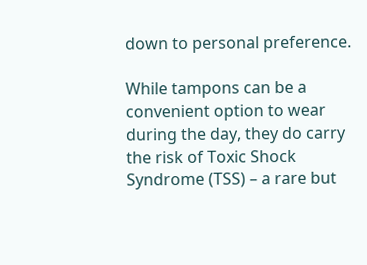down to personal preference.

While tampons can be a convenient option to wear during the day, they do carry the risk of Toxic Shock Syndrome (TSS) – a rare but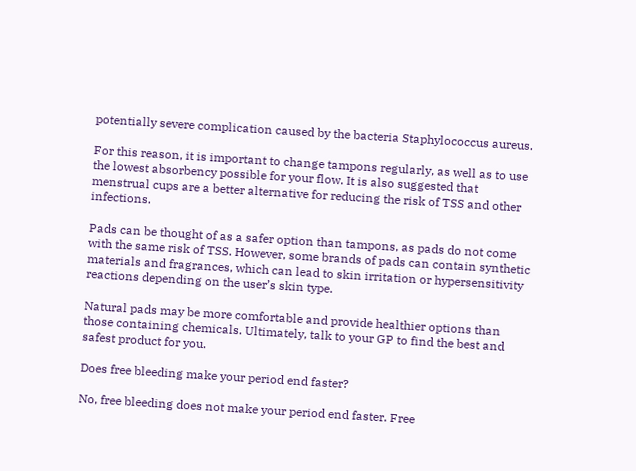potentially severe complication caused by the bacteria Staphylococcus aureus.

For this reason, it is important to change tampons regularly, as well as to use the lowest absorbency possible for your flow. It is also suggested that menstrual cups are a better alternative for reducing the risk of TSS and other infections.

Pads can be thought of as a safer option than tampons, as pads do not come with the same risk of TSS. However, some brands of pads can contain synthetic materials and fragrances, which can lead to skin irritation or hypersensitivity reactions depending on the user’s skin type.

Natural pads may be more comfortable and provide healthier options than those containing chemicals. Ultimately, talk to your GP to find the best and safest product for you.

Does free bleeding make your period end faster?

No, free bleeding does not make your period end faster. Free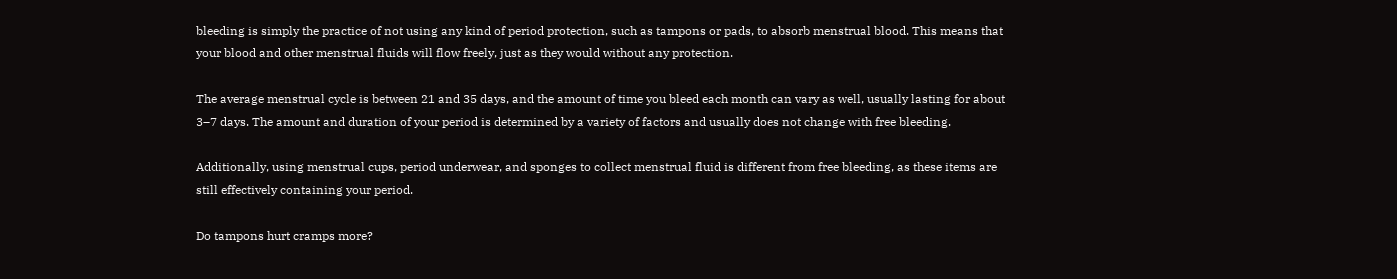bleeding is simply the practice of not using any kind of period protection, such as tampons or pads, to absorb menstrual blood. This means that your blood and other menstrual fluids will flow freely, just as they would without any protection.

The average menstrual cycle is between 21 and 35 days, and the amount of time you bleed each month can vary as well, usually lasting for about 3–7 days. The amount and duration of your period is determined by a variety of factors and usually does not change with free bleeding.

Additionally, using menstrual cups, period underwear, and sponges to collect menstrual fluid is different from free bleeding, as these items are still effectively containing your period.

Do tampons hurt cramps more?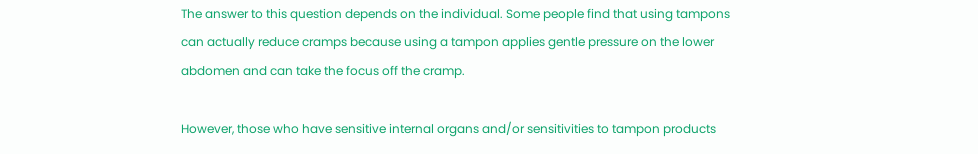The answer to this question depends on the individual. Some people find that using tampons can actually reduce cramps because using a tampon applies gentle pressure on the lower abdomen and can take the focus off the cramp.

However, those who have sensitive internal organs and/or sensitivities to tampon products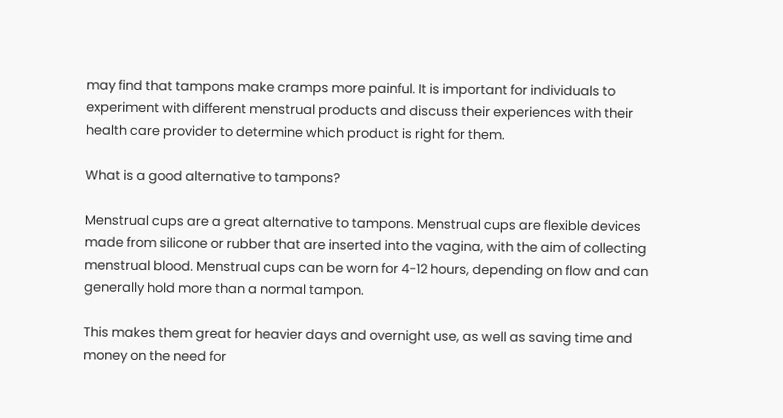may find that tampons make cramps more painful. It is important for individuals to experiment with different menstrual products and discuss their experiences with their health care provider to determine which product is right for them.

What is a good alternative to tampons?

Menstrual cups are a great alternative to tampons. Menstrual cups are flexible devices made from silicone or rubber that are inserted into the vagina, with the aim of collecting menstrual blood. Menstrual cups can be worn for 4-12 hours, depending on flow and can generally hold more than a normal tampon.

This makes them great for heavier days and overnight use, as well as saving time and money on the need for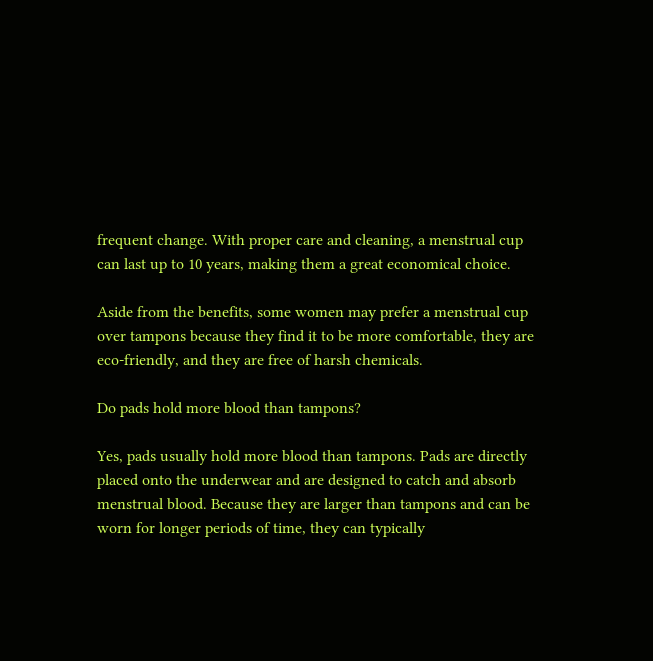frequent change. With proper care and cleaning, a menstrual cup can last up to 10 years, making them a great economical choice.

Aside from the benefits, some women may prefer a menstrual cup over tampons because they find it to be more comfortable, they are eco-friendly, and they are free of harsh chemicals.

Do pads hold more blood than tampons?

Yes, pads usually hold more blood than tampons. Pads are directly placed onto the underwear and are designed to catch and absorb menstrual blood. Because they are larger than tampons and can be worn for longer periods of time, they can typically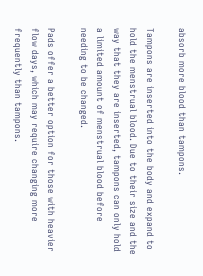absorb more blood than tampons.

Tampons are inserted into the body and expand to hold the menstrual blood. Due to their size and the way that they are inserted, tampons can only hold a limited amount of menstrual blood before needing to be changed.

Pads offer a better option for those with heavier flow days, which may require changing more frequently than tampons.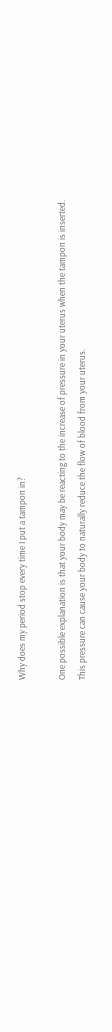Why does my period stop every time I put a tampon in?

One possible explanation is that your body may be reacting to the increase of pressure in your uterus when the tampon is inserted. This pressure can cause your body to naturally reduce the flow of blood from your uterus.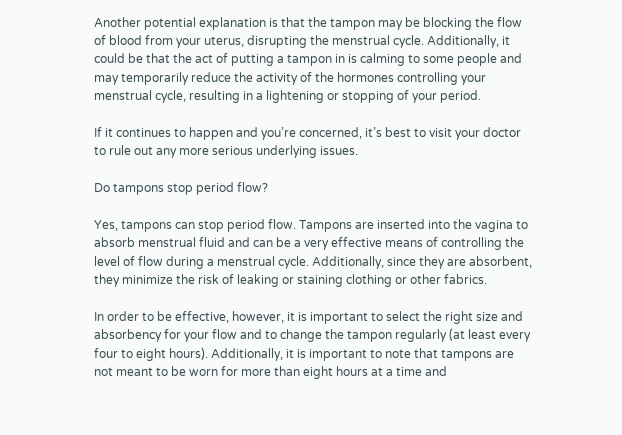Another potential explanation is that the tampon may be blocking the flow of blood from your uterus, disrupting the menstrual cycle. Additionally, it could be that the act of putting a tampon in is calming to some people and may temporarily reduce the activity of the hormones controlling your menstrual cycle, resulting in a lightening or stopping of your period.

If it continues to happen and you’re concerned, it’s best to visit your doctor to rule out any more serious underlying issues.

Do tampons stop period flow?

Yes, tampons can stop period flow. Tampons are inserted into the vagina to absorb menstrual fluid and can be a very effective means of controlling the level of flow during a menstrual cycle. Additionally, since they are absorbent, they minimize the risk of leaking or staining clothing or other fabrics.

In order to be effective, however, it is important to select the right size and absorbency for your flow and to change the tampon regularly (at least every four to eight hours). Additionally, it is important to note that tampons are not meant to be worn for more than eight hours at a time and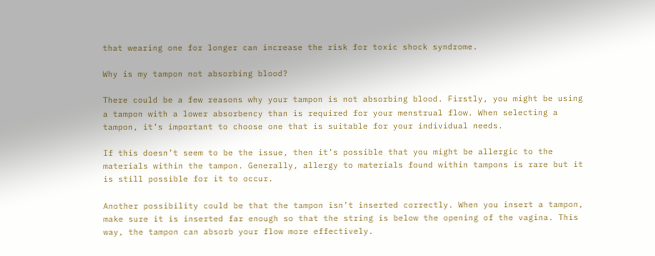that wearing one for longer can increase the risk for toxic shock syndrome.

Why is my tampon not absorbing blood?

There could be a few reasons why your tampon is not absorbing blood. Firstly, you might be using a tampon with a lower absorbency than is required for your menstrual flow. When selecting a tampon, it’s important to choose one that is suitable for your individual needs.

If this doesn’t seem to be the issue, then it’s possible that you might be allergic to the materials within the tampon. Generally, allergy to materials found within tampons is rare but it is still possible for it to occur.

Another possibility could be that the tampon isn’t inserted correctly. When you insert a tampon, make sure it is inserted far enough so that the string is below the opening of the vagina. This way, the tampon can absorb your flow more effectively.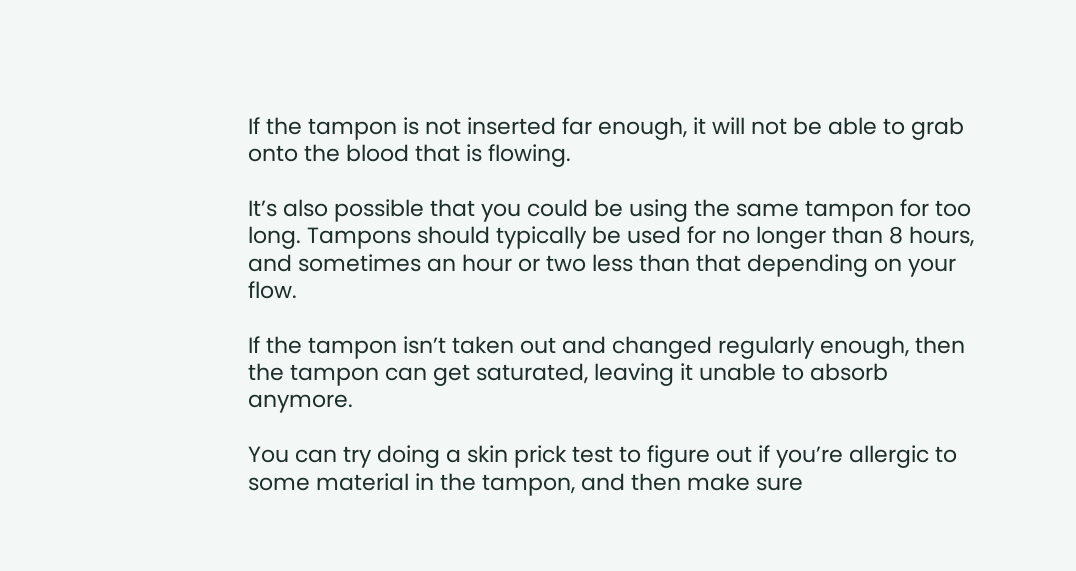If the tampon is not inserted far enough, it will not be able to grab onto the blood that is flowing.

It’s also possible that you could be using the same tampon for too long. Tampons should typically be used for no longer than 8 hours, and sometimes an hour or two less than that depending on your flow.

If the tampon isn’t taken out and changed regularly enough, then the tampon can get saturated, leaving it unable to absorb anymore.

You can try doing a skin prick test to figure out if you’re allergic to some material in the tampon, and then make sure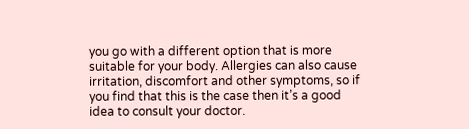you go with a different option that is more suitable for your body. Allergies can also cause irritation, discomfort and other symptoms, so if you find that this is the case then it’s a good idea to consult your doctor.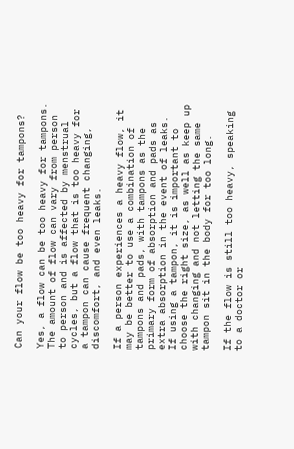Can your flow be too heavy for tampons?

Yes, a flow can be too heavy for tampons. The amount of flow can vary from person to person and is affected by menstrual cycles, but a flow that is too heavy for a tampon can cause frequent changing, discomfort, and even leaks.

If a person experiences a heavy flow, it may be better to use a combination of tampons and pads, with tampons as the primary form of absorption and pads as extra absorption in the event of leaks. If using a tampon, it is important to choose the right size, as well as keep up with changing and not letting the same tampon sit in the body for too long.

If the flow is still too heavy, speaking to a doctor or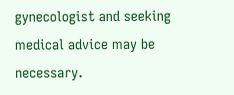gynecologist and seeking medical advice may be necessary.